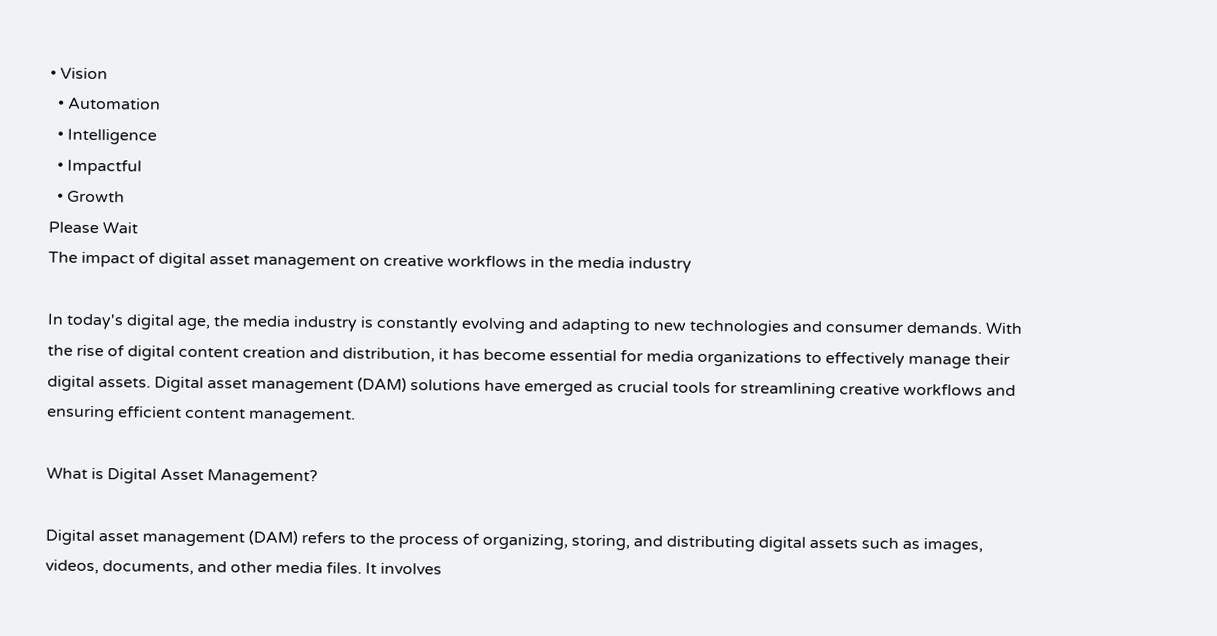• Vision
  • Automation
  • Intelligence
  • Impactful
  • Growth
Please Wait
The impact of digital asset management on creative workflows in the media industry

In today's digital age, the media industry is constantly evolving and adapting to new technologies and consumer demands. With the rise of digital content creation and distribution, it has become essential for media organizations to effectively manage their digital assets. Digital asset management (DAM) solutions have emerged as crucial tools for streamlining creative workflows and ensuring efficient content management.

What is Digital Asset Management?

Digital asset management (DAM) refers to the process of organizing, storing, and distributing digital assets such as images, videos, documents, and other media files. It involves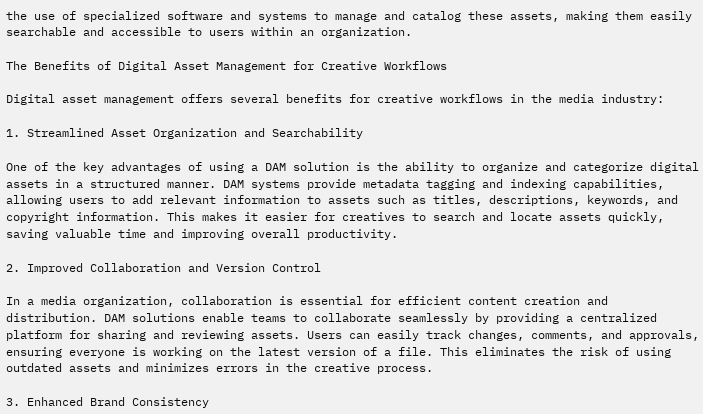the use of specialized software and systems to manage and catalog these assets, making them easily searchable and accessible to users within an organization.

The Benefits of Digital Asset Management for Creative Workflows

Digital asset management offers several benefits for creative workflows in the media industry:

1. Streamlined Asset Organization and Searchability

One of the key advantages of using a DAM solution is the ability to organize and categorize digital assets in a structured manner. DAM systems provide metadata tagging and indexing capabilities, allowing users to add relevant information to assets such as titles, descriptions, keywords, and copyright information. This makes it easier for creatives to search and locate assets quickly, saving valuable time and improving overall productivity.

2. Improved Collaboration and Version Control

In a media organization, collaboration is essential for efficient content creation and distribution. DAM solutions enable teams to collaborate seamlessly by providing a centralized platform for sharing and reviewing assets. Users can easily track changes, comments, and approvals, ensuring everyone is working on the latest version of a file. This eliminates the risk of using outdated assets and minimizes errors in the creative process.

3. Enhanced Brand Consistency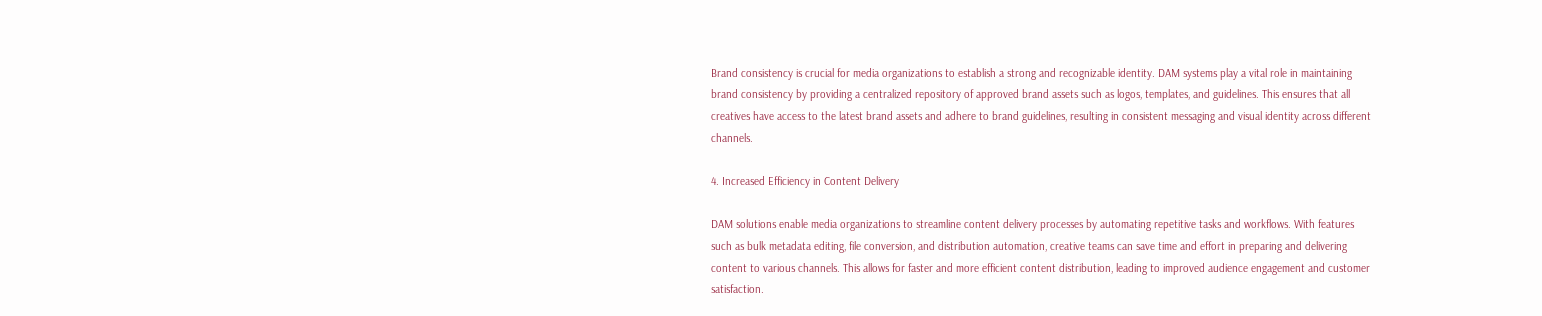Brand consistency is crucial for media organizations to establish a strong and recognizable identity. DAM systems play a vital role in maintaining brand consistency by providing a centralized repository of approved brand assets such as logos, templates, and guidelines. This ensures that all creatives have access to the latest brand assets and adhere to brand guidelines, resulting in consistent messaging and visual identity across different channels.

4. Increased Efficiency in Content Delivery

DAM solutions enable media organizations to streamline content delivery processes by automating repetitive tasks and workflows. With features such as bulk metadata editing, file conversion, and distribution automation, creative teams can save time and effort in preparing and delivering content to various channels. This allows for faster and more efficient content distribution, leading to improved audience engagement and customer satisfaction.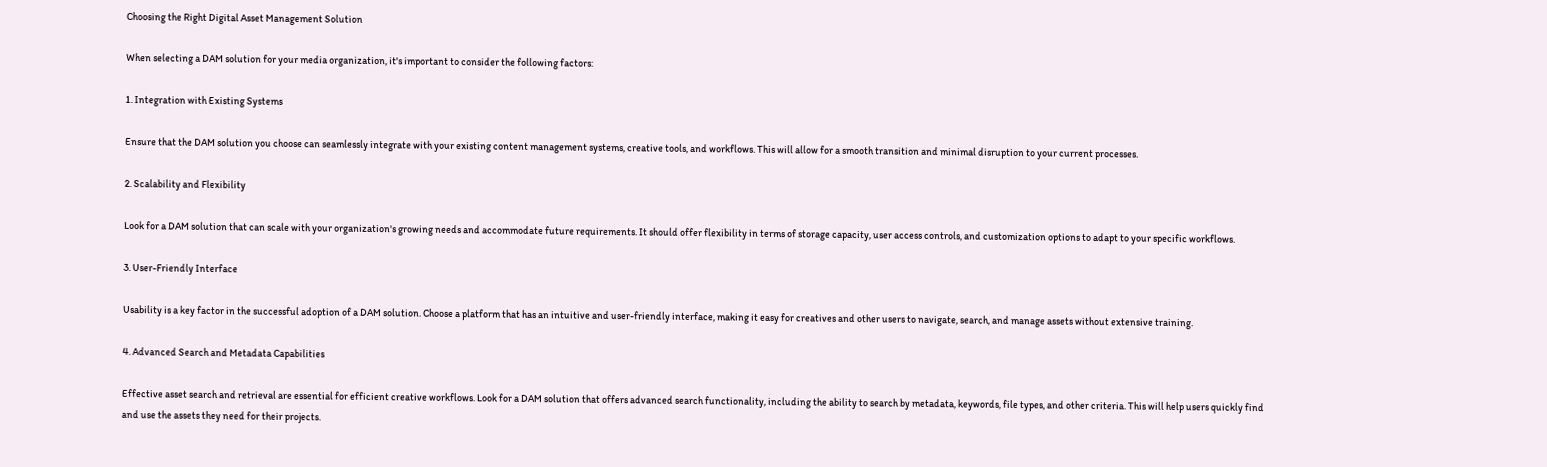Choosing the Right Digital Asset Management Solution

When selecting a DAM solution for your media organization, it's important to consider the following factors:

1. Integration with Existing Systems

Ensure that the DAM solution you choose can seamlessly integrate with your existing content management systems, creative tools, and workflows. This will allow for a smooth transition and minimal disruption to your current processes.

2. Scalability and Flexibility

Look for a DAM solution that can scale with your organization's growing needs and accommodate future requirements. It should offer flexibility in terms of storage capacity, user access controls, and customization options to adapt to your specific workflows.

3. User-Friendly Interface

Usability is a key factor in the successful adoption of a DAM solution. Choose a platform that has an intuitive and user-friendly interface, making it easy for creatives and other users to navigate, search, and manage assets without extensive training.

4. Advanced Search and Metadata Capabilities

Effective asset search and retrieval are essential for efficient creative workflows. Look for a DAM solution that offers advanced search functionality, including the ability to search by metadata, keywords, file types, and other criteria. This will help users quickly find and use the assets they need for their projects.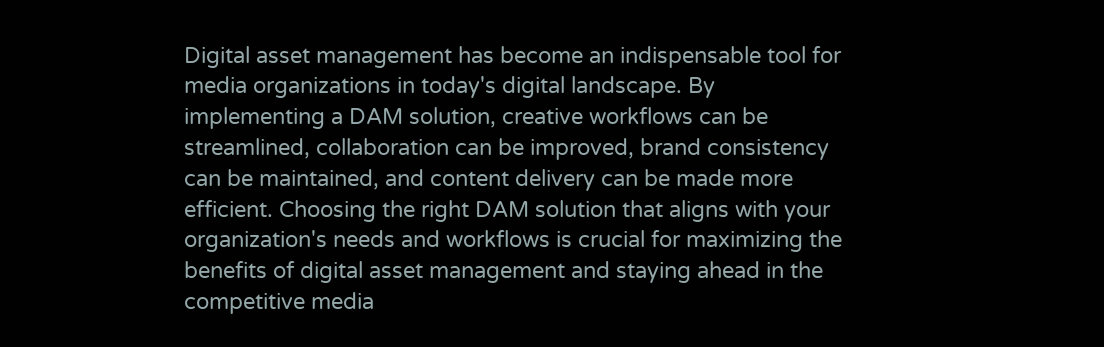Digital asset management has become an indispensable tool for media organizations in today's digital landscape. By implementing a DAM solution, creative workflows can be streamlined, collaboration can be improved, brand consistency can be maintained, and content delivery can be made more efficient. Choosing the right DAM solution that aligns with your organization's needs and workflows is crucial for maximizing the benefits of digital asset management and staying ahead in the competitive media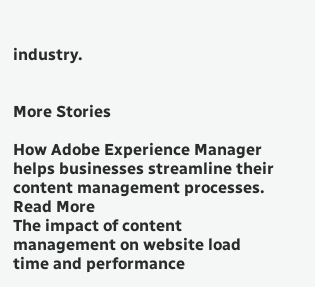industry.


More Stories

How Adobe Experience Manager helps businesses streamline their content management processes.
Read More
The impact of content management on website load time and performance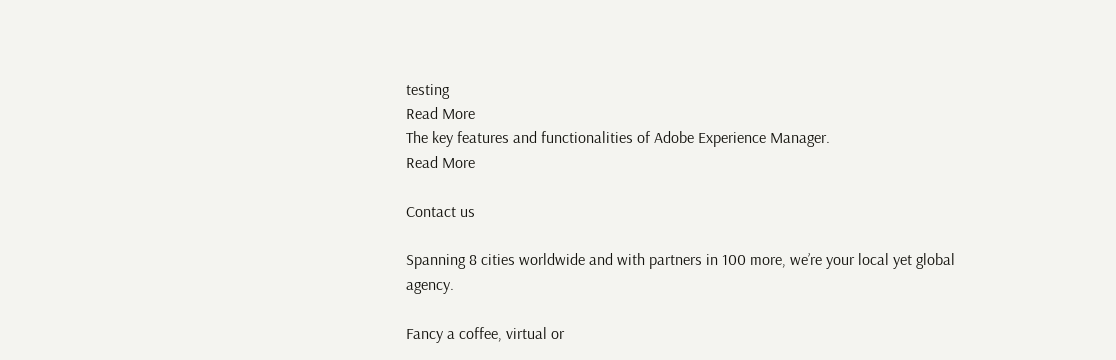testing
Read More
The key features and functionalities of Adobe Experience Manager.
Read More

Contact us

Spanning 8 cities worldwide and with partners in 100 more, we’re your local yet global agency.

Fancy a coffee, virtual or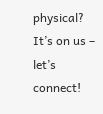physical? It’s on us – let’s connect!